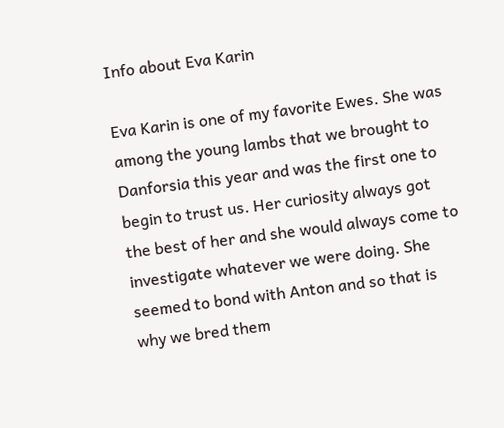Info about Eva Karin

Eva Karin is one of my favorite Ewes. She was among the young lambs that we brought to Danforsia this year and was the first one to begin to trust us. Her curiosity always got the best of her and she would always come to investigate whatever we were doing. She seemed to bond with Anton and so that is why we bred them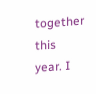together this year. I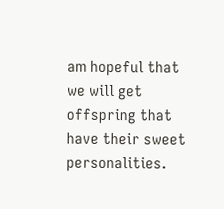am hopeful that we will get offspring that have their sweet personalities.